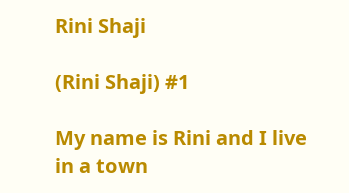Rini Shaji

(Rini Shaji) #1

My name is Rini and I live in a town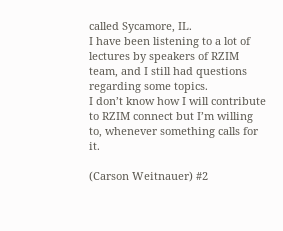called Sycamore, IL.
I have been listening to a lot of lectures by speakers of RZIM team, and I still had questions regarding some topics.
I don’t know how I will contribute to RZIM connect but I’m willing to, whenever something calls for it.

(Carson Weitnauer) #2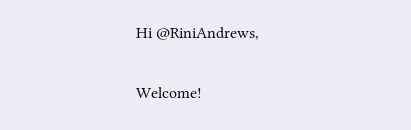Hi @RiniAndrews,

Welcome!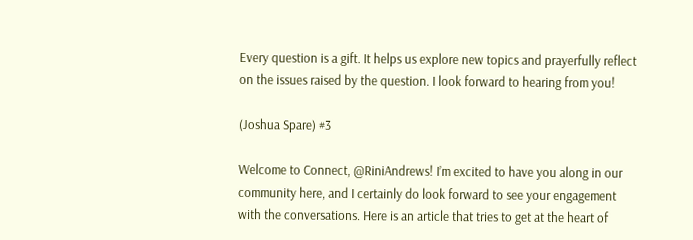Every question is a gift. It helps us explore new topics and prayerfully reflect on the issues raised by the question. I look forward to hearing from you!

(Joshua Spare) #3

Welcome to Connect, @RiniAndrews! I’m excited to have you along in our community here, and I certainly do look forward to see your engagement with the conversations. Here is an article that tries to get at the heart of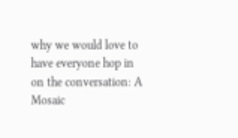why we would love to have everyone hop in on the conversation: A Mosaic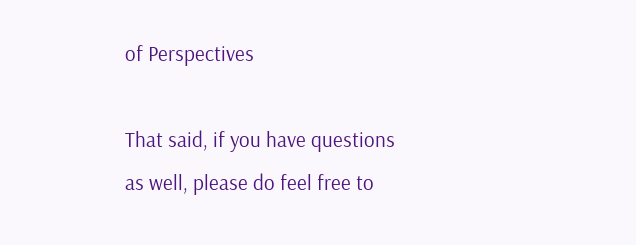of Perspectives

That said, if you have questions as well, please do feel free to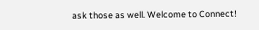ask those as well. Welcome to Connect!